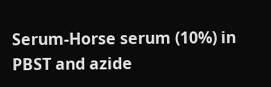Serum-Horse serum (10%) in PBST and azide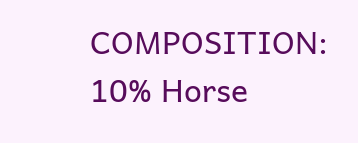COMPOSITION: 10% Horse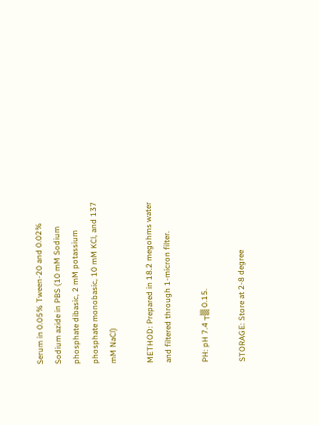Serum in 0.05% Tween-20 and 0.02% Sodium azide in PBS (10 mM Sodium phosphate dibasic, 2 mM potassium phosphate monobasic, 10 mM KCl, and 137 mM NaCl)

METHOD: Prepared in 18.2 megohms water and filtered through 1-micron filter.

PH: pH 7.4 ┬▒ 0.15.

STORAGE: Store at 2-8 degree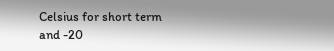Celsius for short term and -20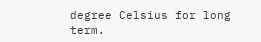degree Celsius for long term.